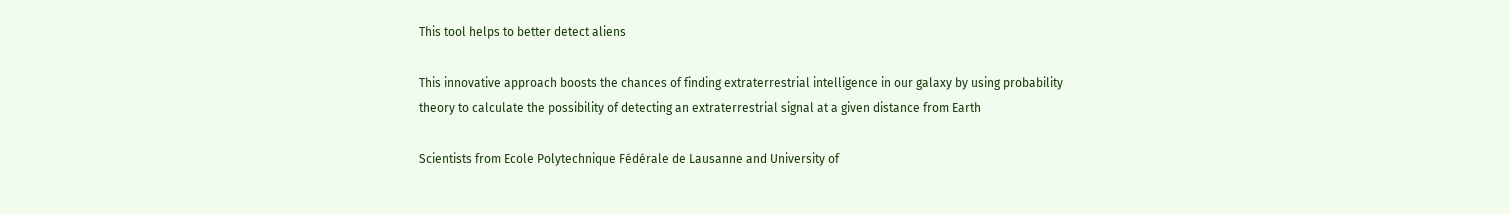This tool helps to better detect aliens

This innovative approach boosts the chances of finding extraterrestrial intelligence in our galaxy by using probability theory to calculate the possibility of detecting an extraterrestrial signal at a given distance from Earth

Scientists from Ecole Polytechnique Fédérale de Lausanne and University of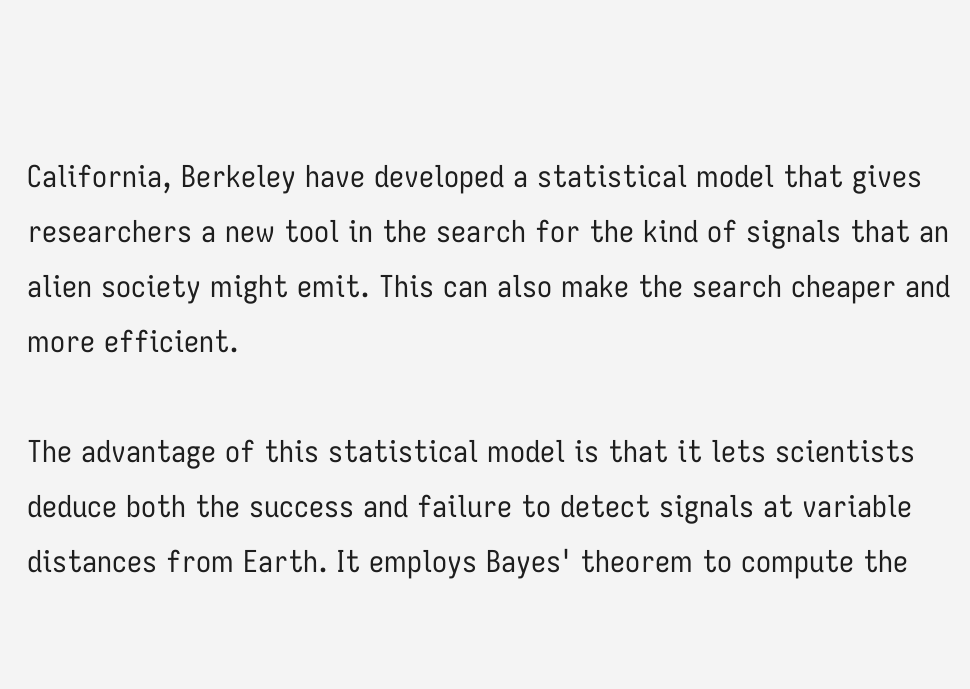California, Berkeley have developed a statistical model that gives researchers a new tool in the search for the kind of signals that an alien society might emit. This can also make the search cheaper and more efficient.

The advantage of this statistical model is that it lets scientists deduce both the success and failure to detect signals at variable distances from Earth. It employs Bayes' theorem to compute the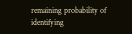remaining probability of identifying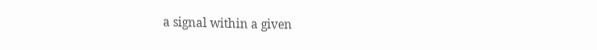a signal within a given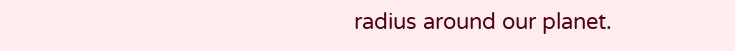radius around our planet.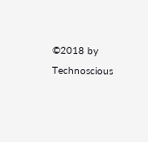©2018 by Technoscious